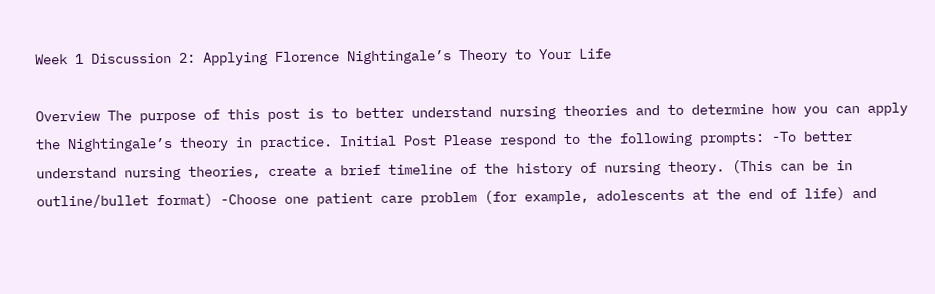Week 1 Discussion 2: Applying Florence Nightingale’s Theory to Your Life

Overview The purpose of this post is to better understand nursing theories and to determine how you can apply the Nightingale’s theory in practice. Initial Post Please respond to the following prompts: -To better understand nursing theories, create a brief timeline of the history of nursing theory. (This can be in outline/bullet format) -Choose one patient care problem (for example, adolescents at the end of life) and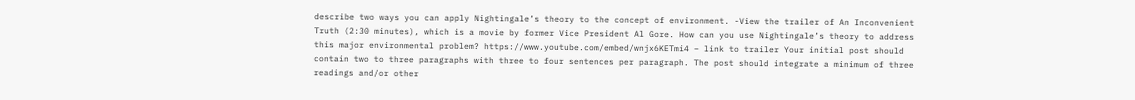describe two ways you can apply Nightingale’s theory to the concept of environment. -View the trailer of An Inconvenient Truth (2:30 minutes), which is a movie by former Vice President Al Gore. How can you use Nightingale’s theory to address this major environmental problem? https://www.youtube.com/embed/wnjx6KETmi4 – link to trailer Your initial post should contain two to three paragraphs with three to four sentences per paragraph. The post should integrate a minimum of three readings and/or other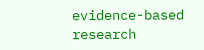evidence-based research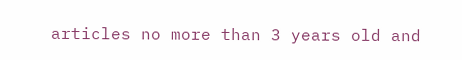articles no more than 3 years old and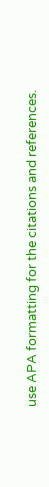use APA formatting for the citations and references.